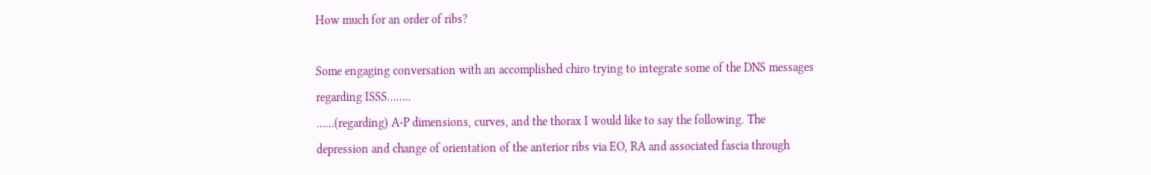How much for an order of ribs?

Some engaging conversation with an accomplished chiro trying to integrate some of the DNS messages regarding ISSS……..
……(regarding) A-P dimensions, curves, and the thorax I would like to say the following. The depression and change of orientation of the anterior ribs via EO, RA and associated fascia through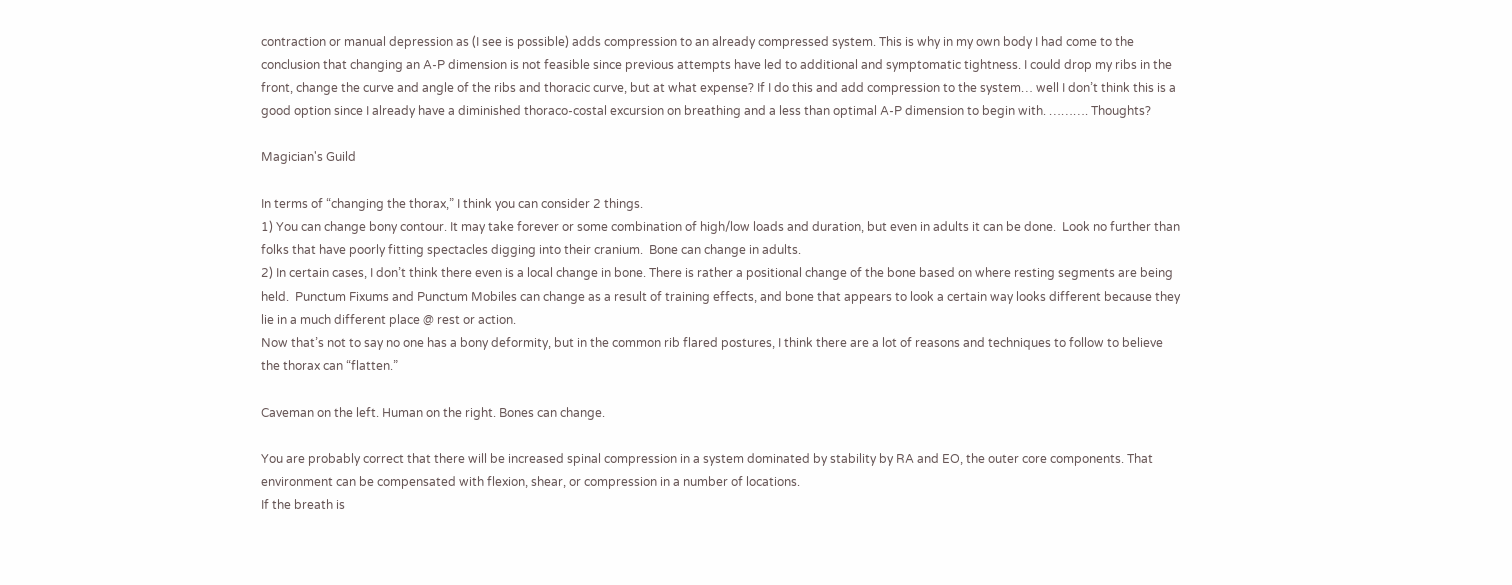contraction or manual depression as (I see is possible) adds compression to an already compressed system. This is why in my own body I had come to the conclusion that changing an A-P dimension is not feasible since previous attempts have led to additional and symptomatic tightness. I could drop my ribs in the front, change the curve and angle of the ribs and thoracic curve, but at what expense? If I do this and add compression to the system… well I don’t think this is a good option since I already have a diminished thoraco-costal excursion on breathing and a less than optimal A-P dimension to begin with. ………. Thoughts?

Magician's Guild

In terms of “changing the thorax,” I think you can consider 2 things.
1) You can change bony contour. It may take forever or some combination of high/low loads and duration, but even in adults it can be done.  Look no further than folks that have poorly fitting spectacles digging into their cranium.  Bone can change in adults.
2) In certain cases, I don’t think there even is a local change in bone. There is rather a positional change of the bone based on where resting segments are being held.  Punctum Fixums and Punctum Mobiles can change as a result of training effects, and bone that appears to look a certain way looks different because they lie in a much different place @ rest or action.
Now that’s not to say no one has a bony deformity, but in the common rib flared postures, I think there are a lot of reasons and techniques to follow to believe the thorax can “flatten.”

Caveman on the left. Human on the right. Bones can change.

You are probably correct that there will be increased spinal compression in a system dominated by stability by RA and EO, the outer core components. That environment can be compensated with flexion, shear, or compression in a number of locations.
If the breath is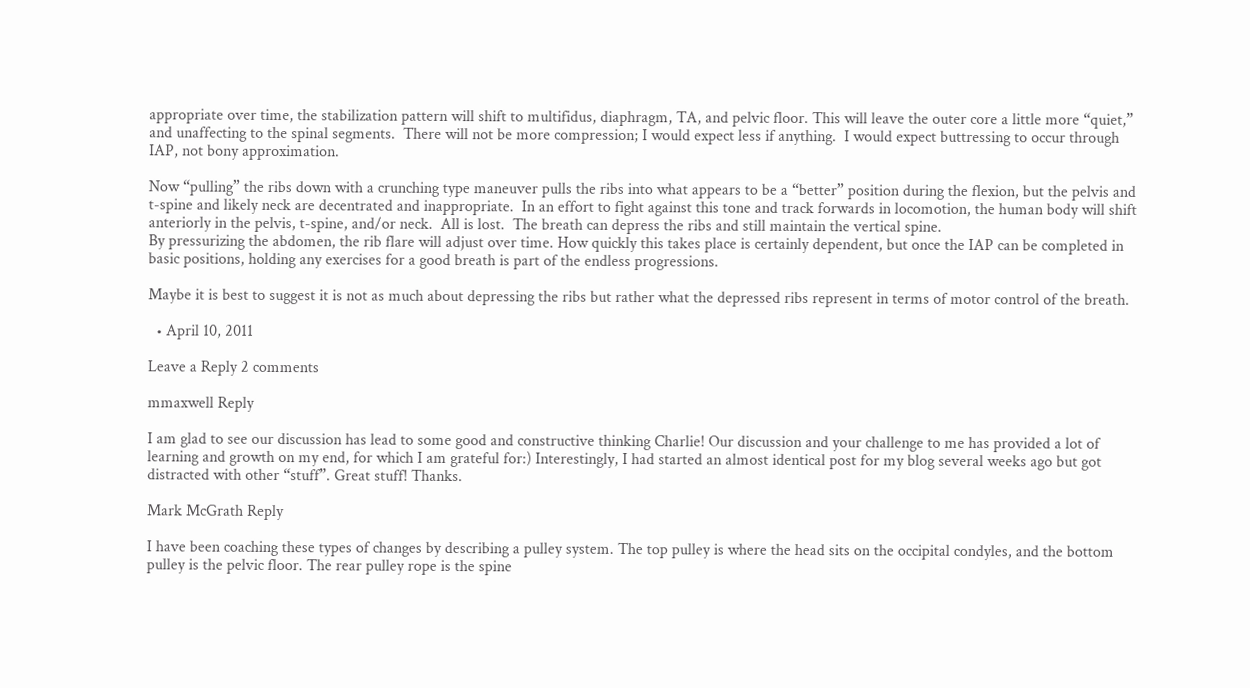appropriate over time, the stabilization pattern will shift to multifidus, diaphragm, TA, and pelvic floor. This will leave the outer core a little more “quiet,” and unaffecting to the spinal segments.  There will not be more compression; I would expect less if anything.  I would expect buttressing to occur through IAP, not bony approximation.

Now “pulling” the ribs down with a crunching type maneuver pulls the ribs into what appears to be a “better” position during the flexion, but the pelvis and t-spine and likely neck are decentrated and inappropriate.  In an effort to fight against this tone and track forwards in locomotion, the human body will shift anteriorly in the pelvis, t-spine, and/or neck.  All is lost.  The breath can depress the ribs and still maintain the vertical spine.
By pressurizing the abdomen, the rib flare will adjust over time. How quickly this takes place is certainly dependent, but once the IAP can be completed in basic positions, holding any exercises for a good breath is part of the endless progressions.

Maybe it is best to suggest it is not as much about depressing the ribs but rather what the depressed ribs represent in terms of motor control of the breath.

  • April 10, 2011

Leave a Reply 2 comments

mmaxwell Reply

I am glad to see our discussion has lead to some good and constructive thinking Charlie! Our discussion and your challenge to me has provided a lot of learning and growth on my end, for which I am grateful for:) Interestingly, I had started an almost identical post for my blog several weeks ago but got distracted with other “stuff”. Great stuff! Thanks.

Mark McGrath Reply

I have been coaching these types of changes by describing a pulley system. The top pulley is where the head sits on the occipital condyles, and the bottom pulley is the pelvic floor. The rear pulley rope is the spine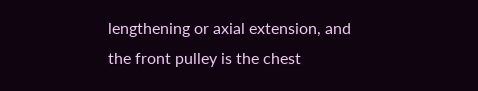lengthening or axial extension, and the front pulley is the chest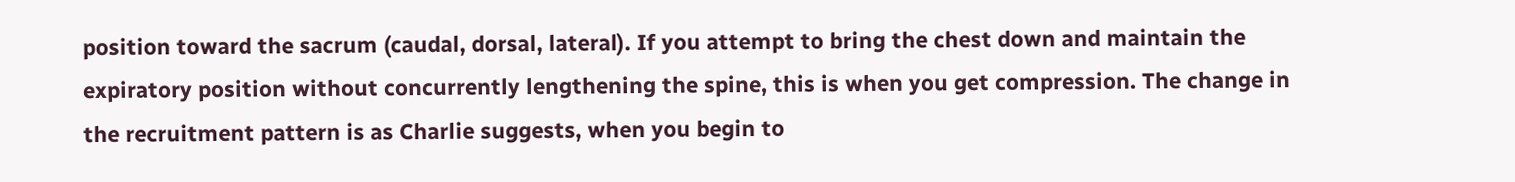position toward the sacrum (caudal, dorsal, lateral). If you attempt to bring the chest down and maintain the expiratory position without concurrently lengthening the spine, this is when you get compression. The change in the recruitment pattern is as Charlie suggests, when you begin to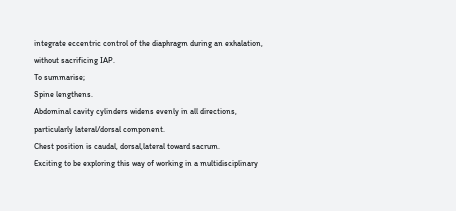integrate eccentric control of the diaphragm during an exhalation, without sacrificing IAP.
To summarise;
Spine lengthens.
Abdominal cavity cylinders widens evenly in all directions, particularly lateral/dorsal component.
Chest position is caudal, dorsal,lateral toward sacrum.
Exciting to be exploring this way of working in a multidisciplinary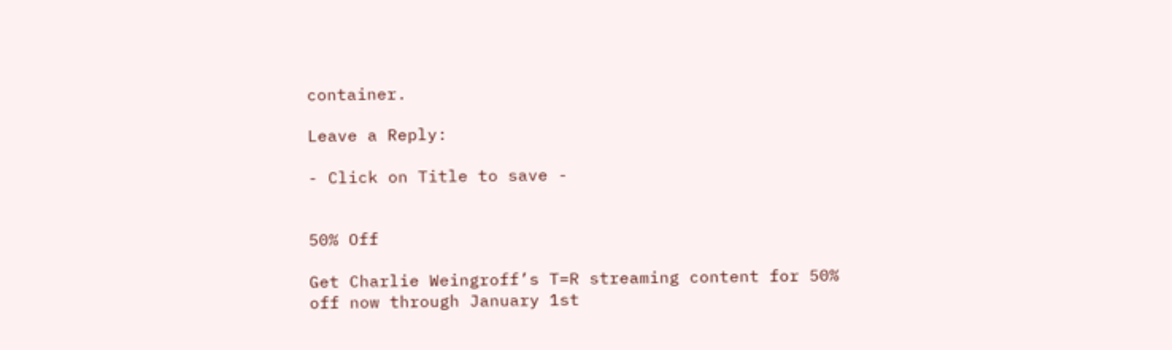container.

Leave a Reply:

- Click on Title to save -


50% Off

Get Charlie Weingroff’s T=R streaming content for 50% off now through January 1st